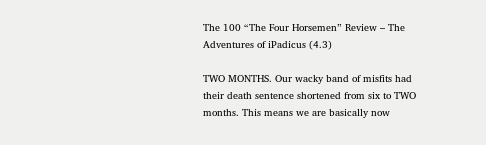The 100 “The Four Horsemen” Review – The Adventures of iPadicus (4.3)

TWO MONTHS. Our wacky band of misfits had their death sentence shortened from six to TWO months. This means we are basically now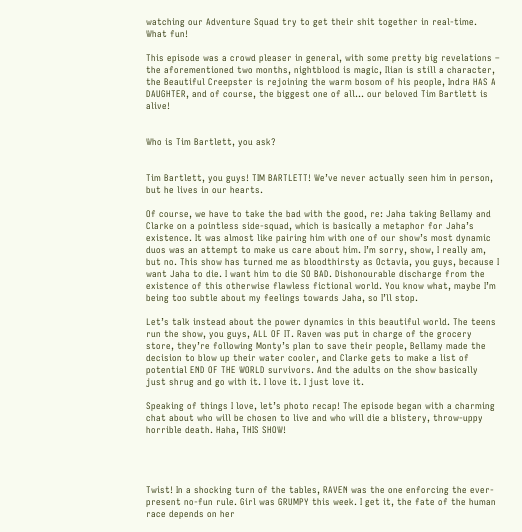watching our Adventure Squad try to get their shit together in real-time. What fun!

This episode was a crowd pleaser in general, with some pretty big revelations – the aforementioned two months, nightblood is magic, Ilian is still a character, the Beautiful Creepster is rejoining the warm bosom of his people, Indra HAS A DAUGHTER, and of course, the biggest one of all… our beloved Tim Bartlett is alive!


Who is Tim Bartlett, you ask?


Tim Bartlett, you guys! TIM BARTLETT! We’ve never actually seen him in person, but he lives in our hearts.

Of course, we have to take the bad with the good, re: Jaha taking Bellamy and Clarke on a pointless side-squad, which is basically a metaphor for Jaha’s existence. It was almost like pairing him with one of our show’s most dynamic duos was an attempt to make us care about him. I’m sorry, show, I really am, but no. This show has turned me as bloodthirsty as Octavia, you guys, because I want Jaha to die. I want him to die SO BAD. Dishonourable discharge from the existence of this otherwise flawless fictional world. You know what, maybe I’m being too subtle about my feelings towards Jaha, so I’ll stop.

Let’s talk instead about the power dynamics in this beautiful world. The teens run the show, you guys, ALL OF IT. Raven was put in charge of the grocery store, they’re following Monty’s plan to save their people, Bellamy made the decision to blow up their water cooler, and Clarke gets to make a list of potential END OF THE WORLD survivors. And the adults on the show basically just shrug and go with it. I love it. I just love it.

Speaking of things I love, let’s photo recap! The episode began with a charming chat about who will be chosen to live and who will die a blistery, throw-uppy horrible death. Haha, THIS SHOW!




Twist! In a shocking turn of the tables, RAVEN was the one enforcing the ever-present no-fun rule. Girl was GRUMPY this week. I get it, the fate of the human race depends on her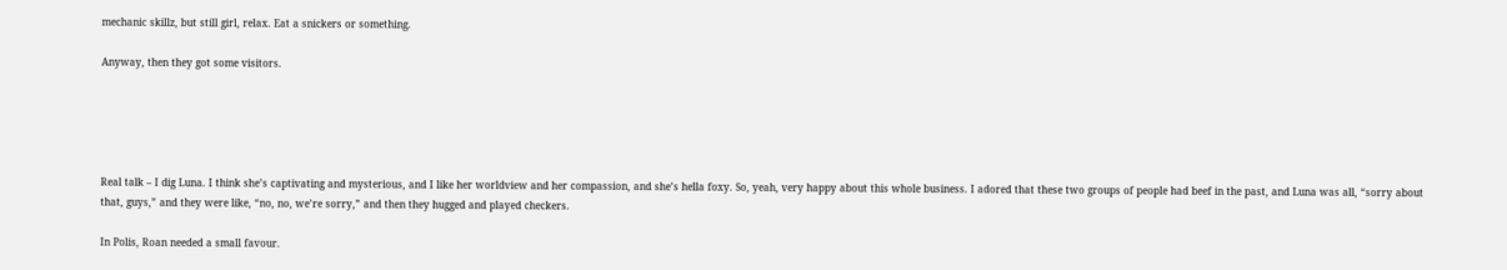mechanic skillz, but still girl, relax. Eat a snickers or something.

Anyway, then they got some visitors.





Real talk – I dig Luna. I think she’s captivating and mysterious, and I like her worldview and her compassion, and she’s hella foxy. So, yeah, very happy about this whole business. I adored that these two groups of people had beef in the past, and Luna was all, “sorry about that, guys,” and they were like, “no, no, we’re sorry,” and then they hugged and played checkers.

In Polis, Roan needed a small favour.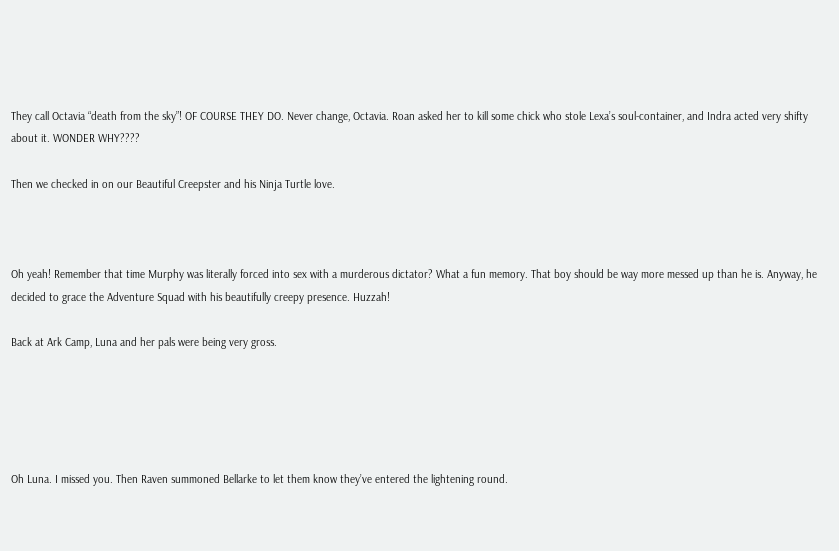They call Octavia “death from the sky”! OF COURSE THEY DO. Never change, Octavia. Roan asked her to kill some chick who stole Lexa’s soul-container, and Indra acted very shifty about it. WONDER WHY????

Then we checked in on our Beautiful Creepster and his Ninja Turtle love.



Oh yeah! Remember that time Murphy was literally forced into sex with a murderous dictator? What a fun memory. That boy should be way more messed up than he is. Anyway, he decided to grace the Adventure Squad with his beautifully creepy presence. Huzzah!

Back at Ark Camp, Luna and her pals were being very gross.





Oh Luna. I missed you. Then Raven summoned Bellarke to let them know they’ve entered the lightening round.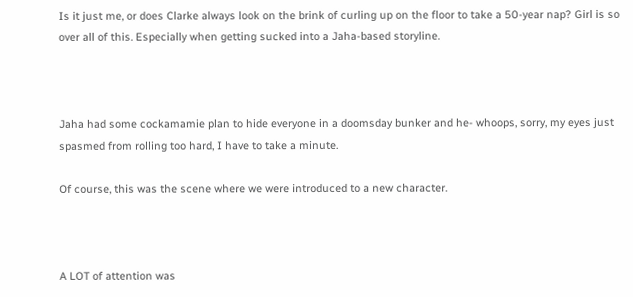Is it just me, or does Clarke always look on the brink of curling up on the floor to take a 50-year nap? Girl is so over all of this. Especially when getting sucked into a Jaha-based storyline.



Jaha had some cockamamie plan to hide everyone in a doomsday bunker and he- whoops, sorry, my eyes just spasmed from rolling too hard, I have to take a minute.

Of course, this was the scene where we were introduced to a new character.



A LOT of attention was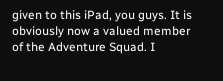given to this iPad, you guys. It is obviously now a valued member of the Adventure Squad. I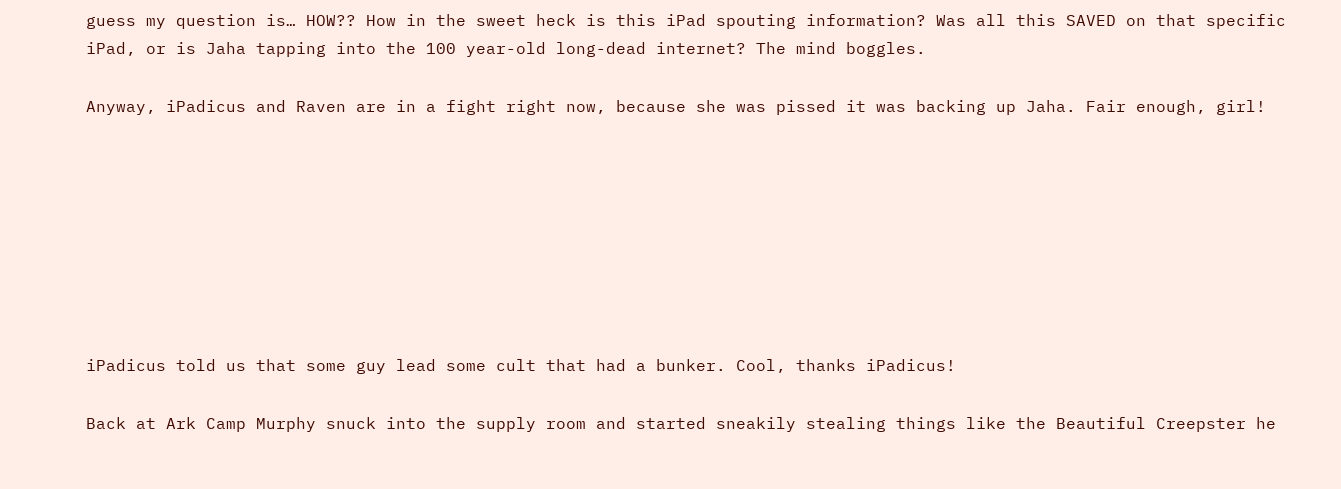guess my question is… HOW?? How in the sweet heck is this iPad spouting information? Was all this SAVED on that specific iPad, or is Jaha tapping into the 100 year-old long-dead internet? The mind boggles.

Anyway, iPadicus and Raven are in a fight right now, because she was pissed it was backing up Jaha. Fair enough, girl!








iPadicus told us that some guy lead some cult that had a bunker. Cool, thanks iPadicus!

Back at Ark Camp Murphy snuck into the supply room and started sneakily stealing things like the Beautiful Creepster he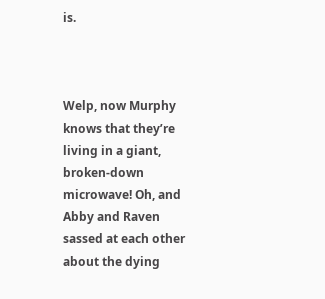is.



Welp, now Murphy knows that they’re living in a giant, broken-down microwave! Oh, and Abby and Raven sassed at each other about the dying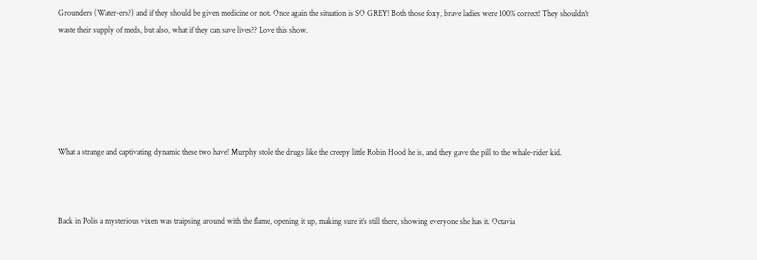Grounders (Water-ers?) and if they should be given medicine or not. Once again the situation is SO GREY! Both those foxy, brave ladies were 100% correct! They shouldn’t waste their supply of meds, but also, what if they can save lives?? Love this show.






What a strange and captivating dynamic these two have! Murphy stole the drugs like the creepy little Robin Hood he is, and they gave the pill to the whale-rider kid.



Back in Polis a mysterious vixen was traipsing around with the flame, opening it up, making sure it’s still there, showing everyone she has it. Octavia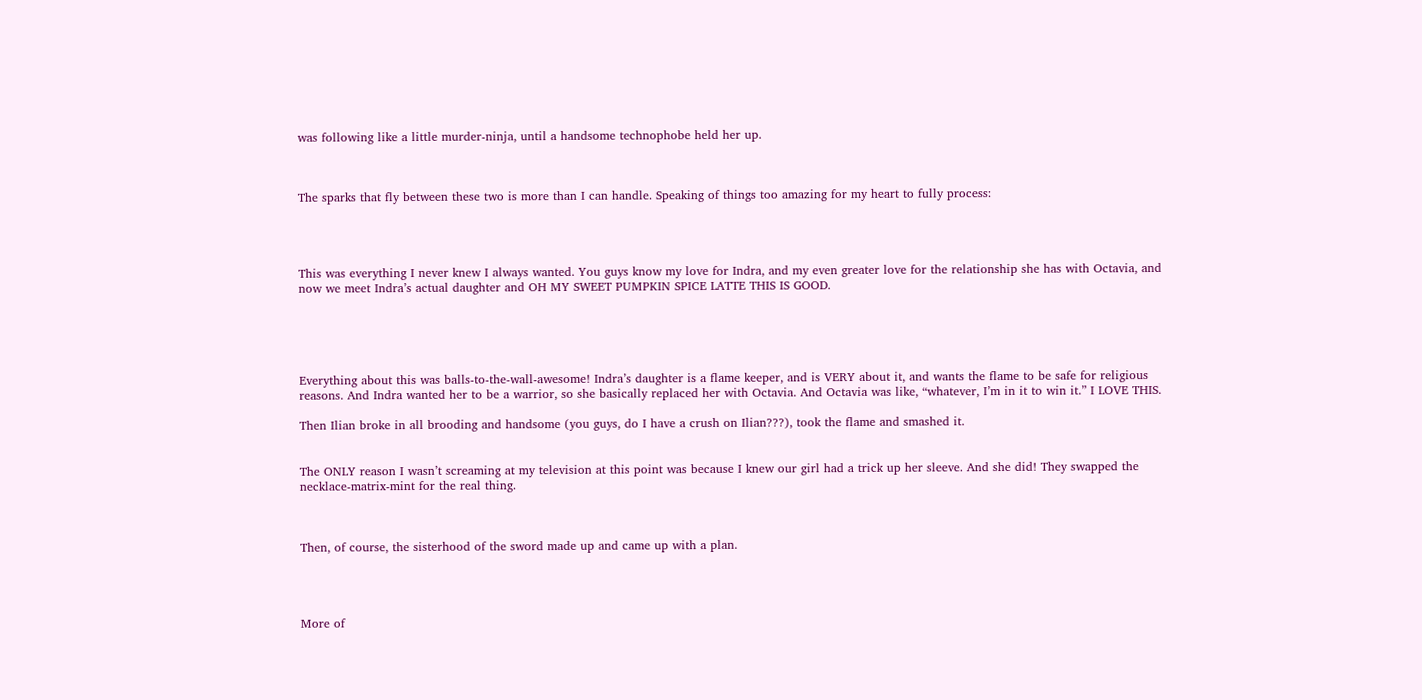was following like a little murder-ninja, until a handsome technophobe held her up.



The sparks that fly between these two is more than I can handle. Speaking of things too amazing for my heart to fully process:




This was everything I never knew I always wanted. You guys know my love for Indra, and my even greater love for the relationship she has with Octavia, and now we meet Indra’s actual daughter and OH MY SWEET PUMPKIN SPICE LATTE THIS IS GOOD.





Everything about this was balls-to-the-wall-awesome! Indra’s daughter is a flame keeper, and is VERY about it, and wants the flame to be safe for religious reasons. And Indra wanted her to be a warrior, so she basically replaced her with Octavia. And Octavia was like, “whatever, I’m in it to win it.” I LOVE THIS.

Then Ilian broke in all brooding and handsome (you guys, do I have a crush on Ilian???), took the flame and smashed it.


The ONLY reason I wasn’t screaming at my television at this point was because I knew our girl had a trick up her sleeve. And she did! They swapped the necklace-matrix-mint for the real thing.



Then, of course, the sisterhood of the sword made up and came up with a plan.




More of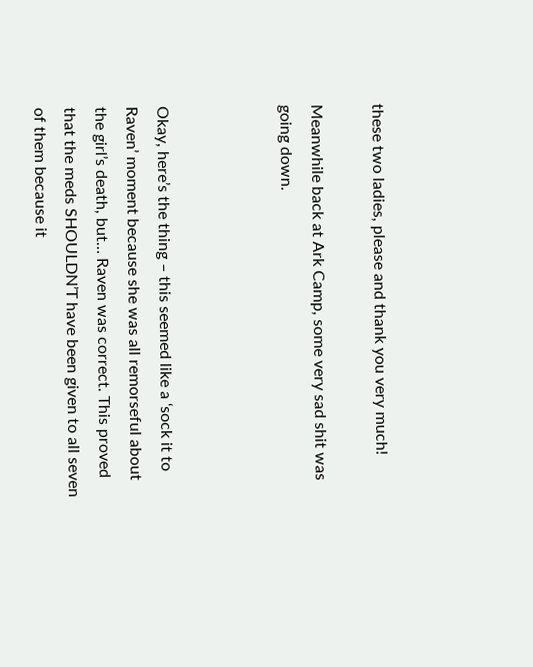these two ladies, please and thank you very much!

Meanwhile back at Ark Camp, some very sad shit was going down.



Okay, here’s the thing – this seemed like a ‘sock it to Raven’ moment because she was all remorseful about the girl’s death, but… Raven was correct. This proved that the meds SHOULDN’T have been given to all seven of them because it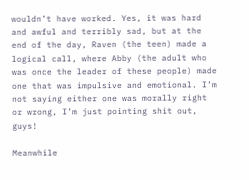wouldn’t have worked. Yes, it was hard and awful and terribly sad, but at the end of the day, Raven (the teen) made a logical call, where Abby (the adult who was once the leader of these people) made one that was impulsive and emotional. I’m not saying either one was morally right or wrong, I’m just pointing shit out, guys!

Meanwhile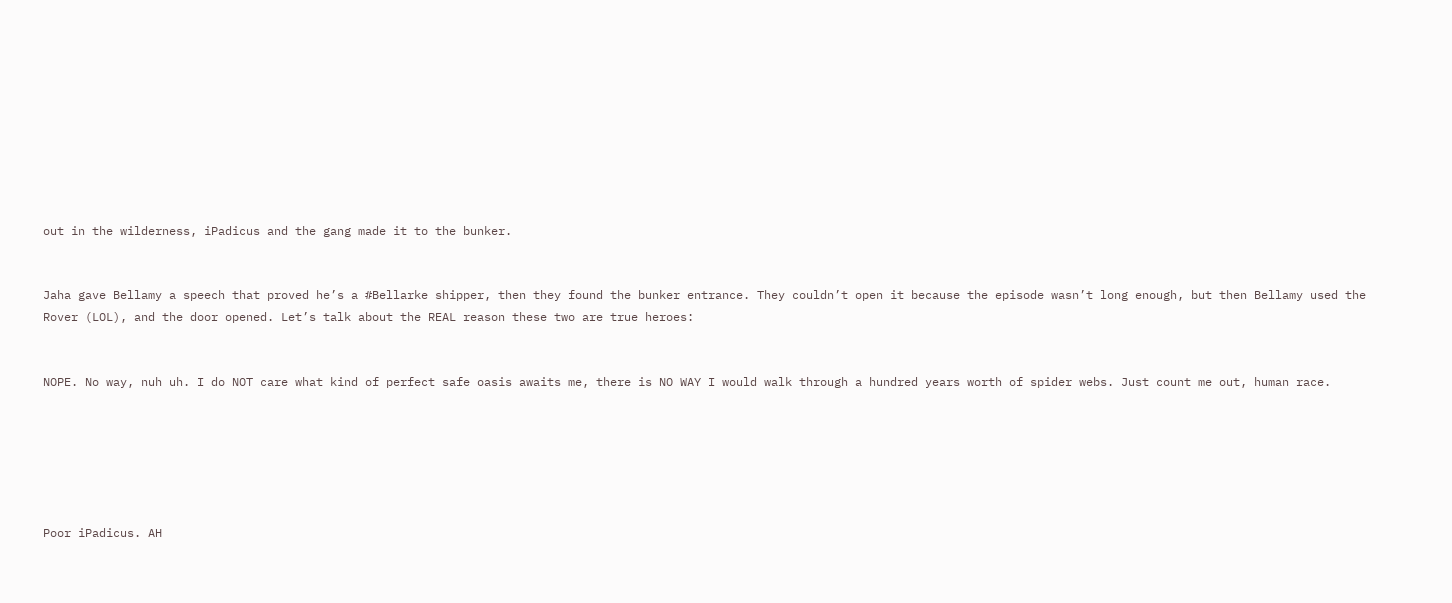out in the wilderness, iPadicus and the gang made it to the bunker.


Jaha gave Bellamy a speech that proved he’s a #Bellarke shipper, then they found the bunker entrance. They couldn’t open it because the episode wasn’t long enough, but then Bellamy used the Rover (LOL), and the door opened. Let’s talk about the REAL reason these two are true heroes:


NOPE. No way, nuh uh. I do NOT care what kind of perfect safe oasis awaits me, there is NO WAY I would walk through a hundred years worth of spider webs. Just count me out, human race.






Poor iPadicus. AH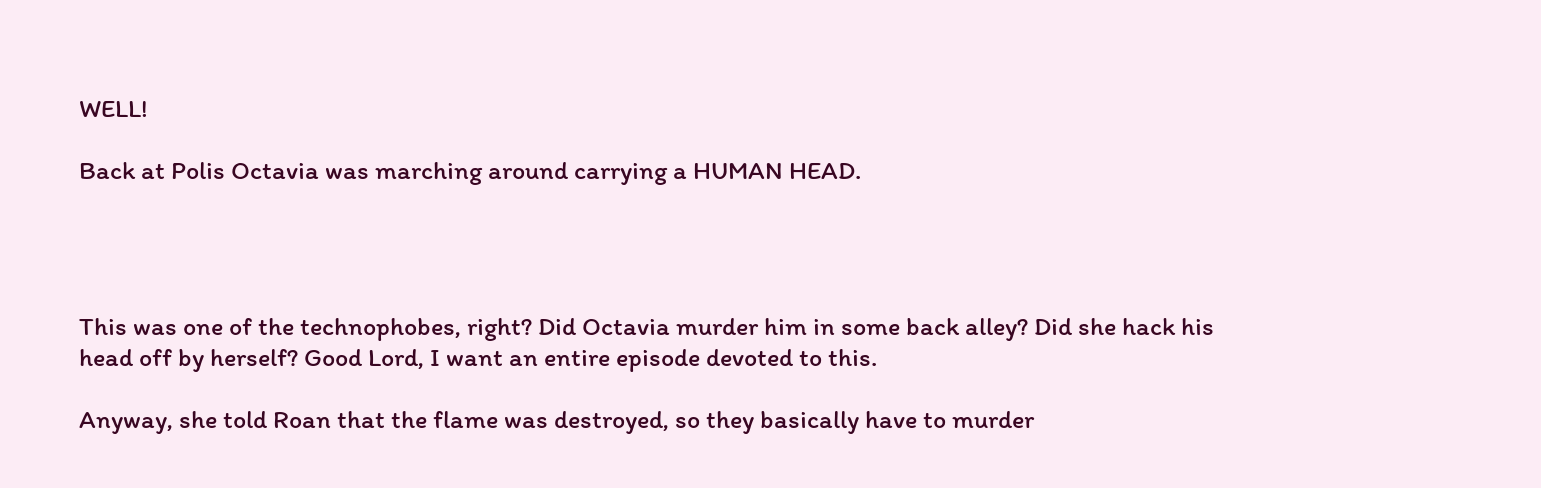WELL!

Back at Polis Octavia was marching around carrying a HUMAN HEAD.




This was one of the technophobes, right? Did Octavia murder him in some back alley? Did she hack his head off by herself? Good Lord, I want an entire episode devoted to this.

Anyway, she told Roan that the flame was destroyed, so they basically have to murder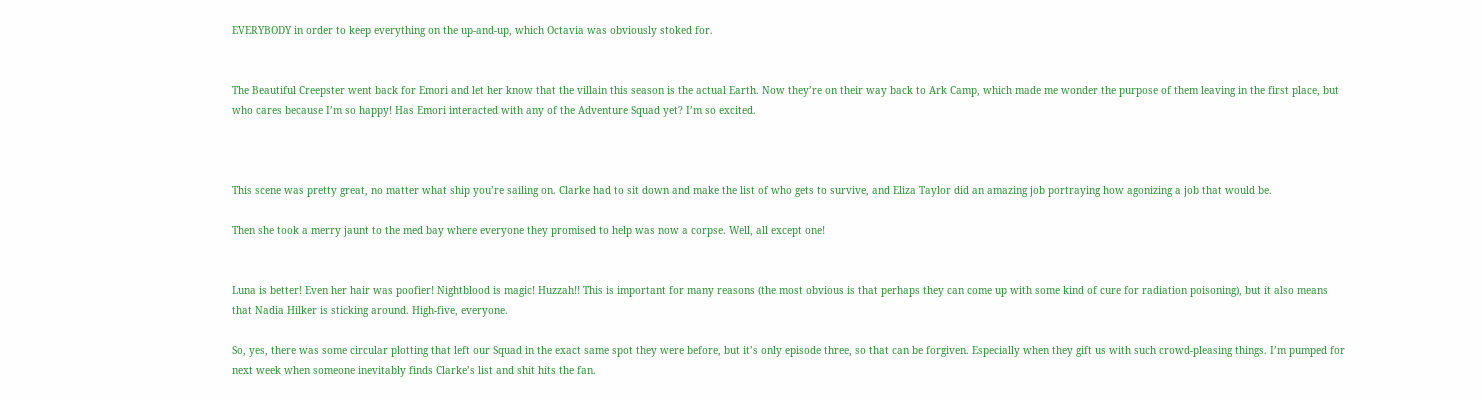EVERYBODY in order to keep everything on the up-and-up, which Octavia was obviously stoked for.


The Beautiful Creepster went back for Emori and let her know that the villain this season is the actual Earth. Now they’re on their way back to Ark Camp, which made me wonder the purpose of them leaving in the first place, but who cares because I’m so happy! Has Emori interacted with any of the Adventure Squad yet? I’m so excited.



This scene was pretty great, no matter what ship you’re sailing on. Clarke had to sit down and make the list of who gets to survive, and Eliza Taylor did an amazing job portraying how agonizing a job that would be.

Then she took a merry jaunt to the med bay where everyone they promised to help was now a corpse. Well, all except one!


Luna is better! Even her hair was poofier! Nightblood is magic! Huzzah!! This is important for many reasons (the most obvious is that perhaps they can come up with some kind of cure for radiation poisoning), but it also means that Nadia Hilker is sticking around. High-five, everyone.

So, yes, there was some circular plotting that left our Squad in the exact same spot they were before, but it’s only episode three, so that can be forgiven. Especially when they gift us with such crowd-pleasing things. I’m pumped for next week when someone inevitably finds Clarke’s list and shit hits the fan.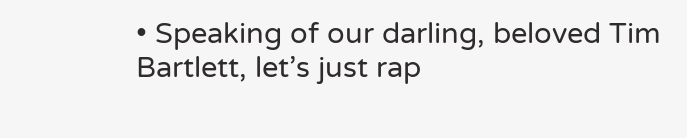• Speaking of our darling, beloved Tim Bartlett, let’s just rap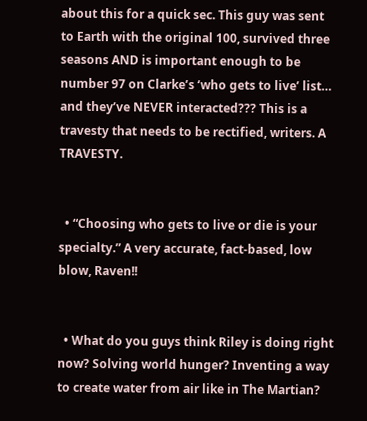about this for a quick sec. This guy was sent to Earth with the original 100, survived three seasons AND is important enough to be number 97 on Clarke’s ‘who gets to live’ list… and they’ve NEVER interacted??? This is a travesty that needs to be rectified, writers. A TRAVESTY.


  • “Choosing who gets to live or die is your specialty.” A very accurate, fact-based, low blow, Raven!!


  • What do you guys think Riley is doing right now? Solving world hunger? Inventing a way to create water from air like in The Martian?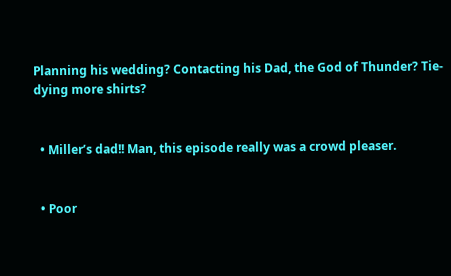Planning his wedding? Contacting his Dad, the God of Thunder? Tie-dying more shirts?


  • Miller’s dad!! Man, this episode really was a crowd pleaser.


  • Poor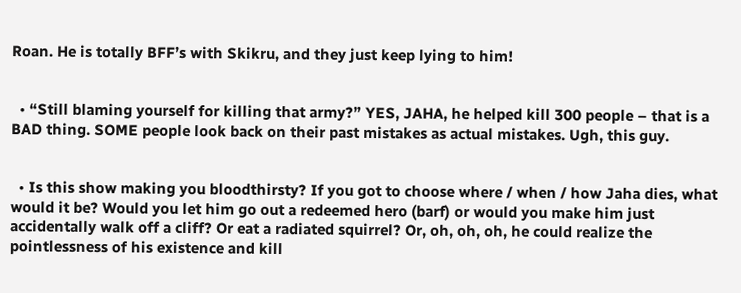Roan. He is totally BFF’s with Skikru, and they just keep lying to him!


  • “Still blaming yourself for killing that army?” YES, JAHA, he helped kill 300 people – that is a BAD thing. SOME people look back on their past mistakes as actual mistakes. Ugh, this guy.


  • Is this show making you bloodthirsty? If you got to choose where / when / how Jaha dies, what would it be? Would you let him go out a redeemed hero (barf) or would you make him just accidentally walk off a cliff? Or eat a radiated squirrel? Or, oh, oh, oh, he could realize the pointlessness of his existence and kill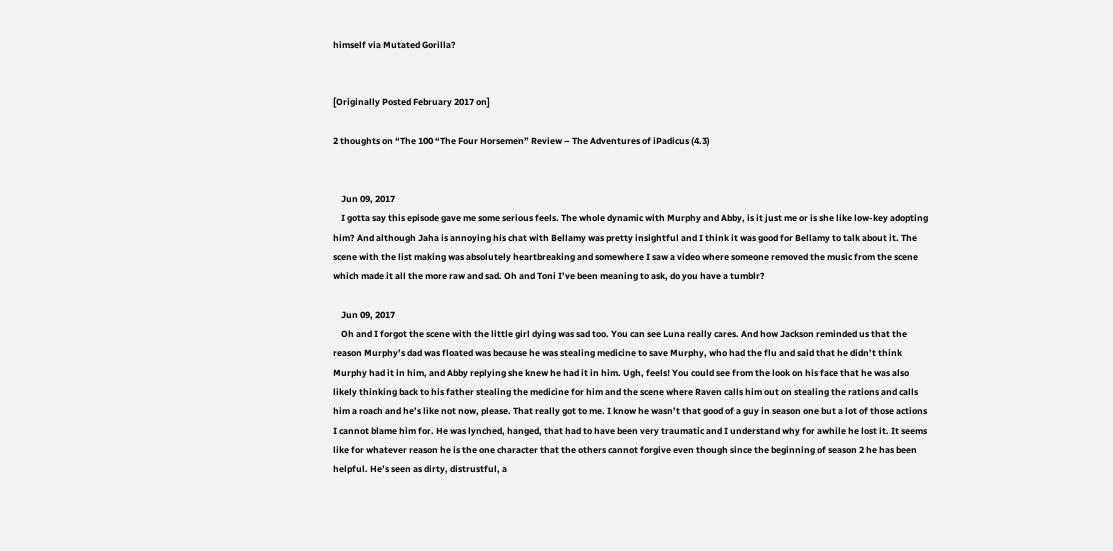himself via Mutated Gorilla?


[Originally Posted February 2017 on]

2 thoughts on “The 100 “The Four Horsemen” Review – The Adventures of iPadicus (4.3)


    Jun 09, 2017
    I gotta say this episode gave me some serious feels. The whole dynamic with Murphy and Abby, is it just me or is she like low-key adopting him? And although Jaha is annoying his chat with Bellamy was pretty insightful and I think it was good for Bellamy to talk about it. The scene with the list making was absolutely heartbreaking and somewhere I saw a video where someone removed the music from the scene which made it all the more raw and sad. Oh and Toni I’ve been meaning to ask, do you have a tumblr?

    Jun 09, 2017
    Oh and I forgot the scene with the little girl dying was sad too. You can see Luna really cares. And how Jackson reminded us that the reason Murphy’s dad was floated was because he was stealing medicine to save Murphy, who had the flu and said that he didn’t think Murphy had it in him, and Abby replying she knew he had it in him. Ugh, feels! You could see from the look on his face that he was also likely thinking back to his father stealing the medicine for him and the scene where Raven calls him out on stealing the rations and calls him a roach and he’s like not now, please. That really got to me. I know he wasn’t that good of a guy in season one but a lot of those actions I cannot blame him for. He was lynched, hanged, that had to have been very traumatic and I understand why for awhile he lost it. It seems like for whatever reason he is the one character that the others cannot forgive even though since the beginning of season 2 he has been helpful. He’s seen as dirty, distrustful, a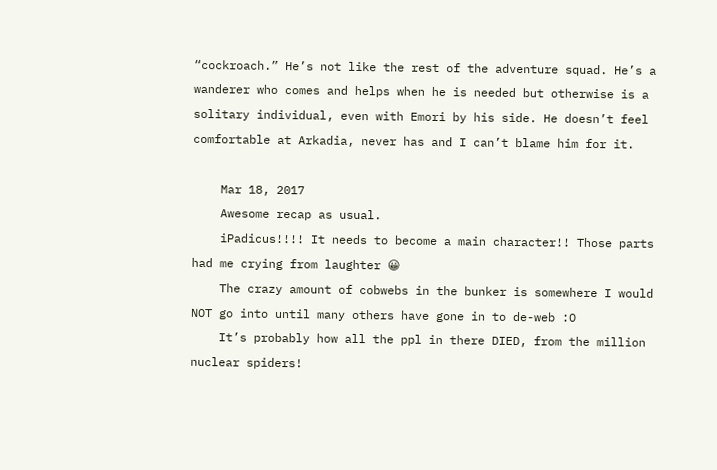“cockroach.” He’s not like the rest of the adventure squad. He’s a wanderer who comes and helps when he is needed but otherwise is a solitary individual, even with Emori by his side. He doesn’t feel comfortable at Arkadia, never has and I can’t blame him for it.

    Mar 18, 2017
    Awesome recap as usual.
    iPadicus!!!! It needs to become a main character!! Those parts had me crying from laughter 😀
    The crazy amount of cobwebs in the bunker is somewhere I would NOT go into until many others have gone in to de-web :O
    It’s probably how all the ppl in there DIED, from the million nuclear spiders!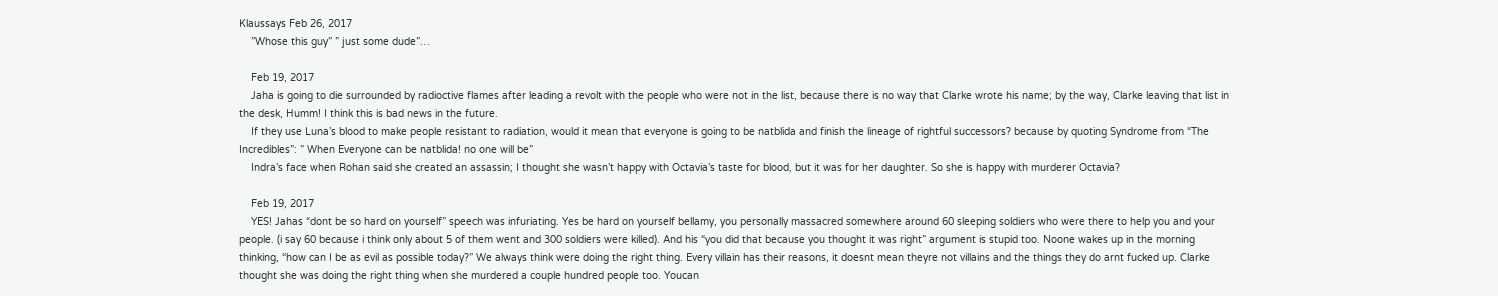Klaussays Feb 26, 2017
    ”Whose this guy” ” just some dude”…

    Feb 19, 2017
    Jaha is going to die surrounded by radioctive flames after leading a revolt with the people who were not in the list, because there is no way that Clarke wrote his name; by the way, Clarke leaving that list in the desk, Humm! I think this is bad news in the future.
    If they use Luna’s blood to make people resistant to radiation, would it mean that everyone is going to be natblida and finish the lineage of rightful successors? because by quoting Syndrome from “The Incredibles”: ” When Everyone can be natblida! no one will be”
    Indra’s face when Rohan said she created an assassin; I thought she wasn’t happy with Octavia’s taste for blood, but it was for her daughter. So she is happy with murderer Octavia?

    Feb 19, 2017
    YES! Jahas “dont be so hard on yourself” speech was infuriating. Yes be hard on yourself bellamy, you personally massacred somewhere around 60 sleeping soldiers who were there to help you and your people. (i say 60 because i think only about 5 of them went and 300 soldiers were killed). And his “you did that because you thought it was right” argument is stupid too. Noone wakes up in the morning thinking, “how can I be as evil as possible today?” We always think were doing the right thing. Every villain has their reasons, it doesnt mean theyre not villains and the things they do arnt fucked up. Clarke thought she was doing the right thing when she murdered a couple hundred people too. Youcan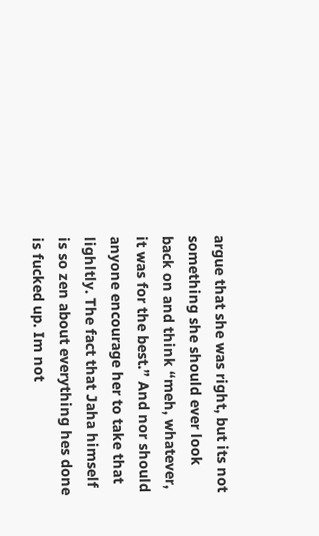argue that she was right, but its not something she should ever look back on and think “meh, whatever, it was for the best.” And nor should anyone encourage her to take that lighltly. The fact that Jaha himself is so zen about everything hes done is fucked up. Im not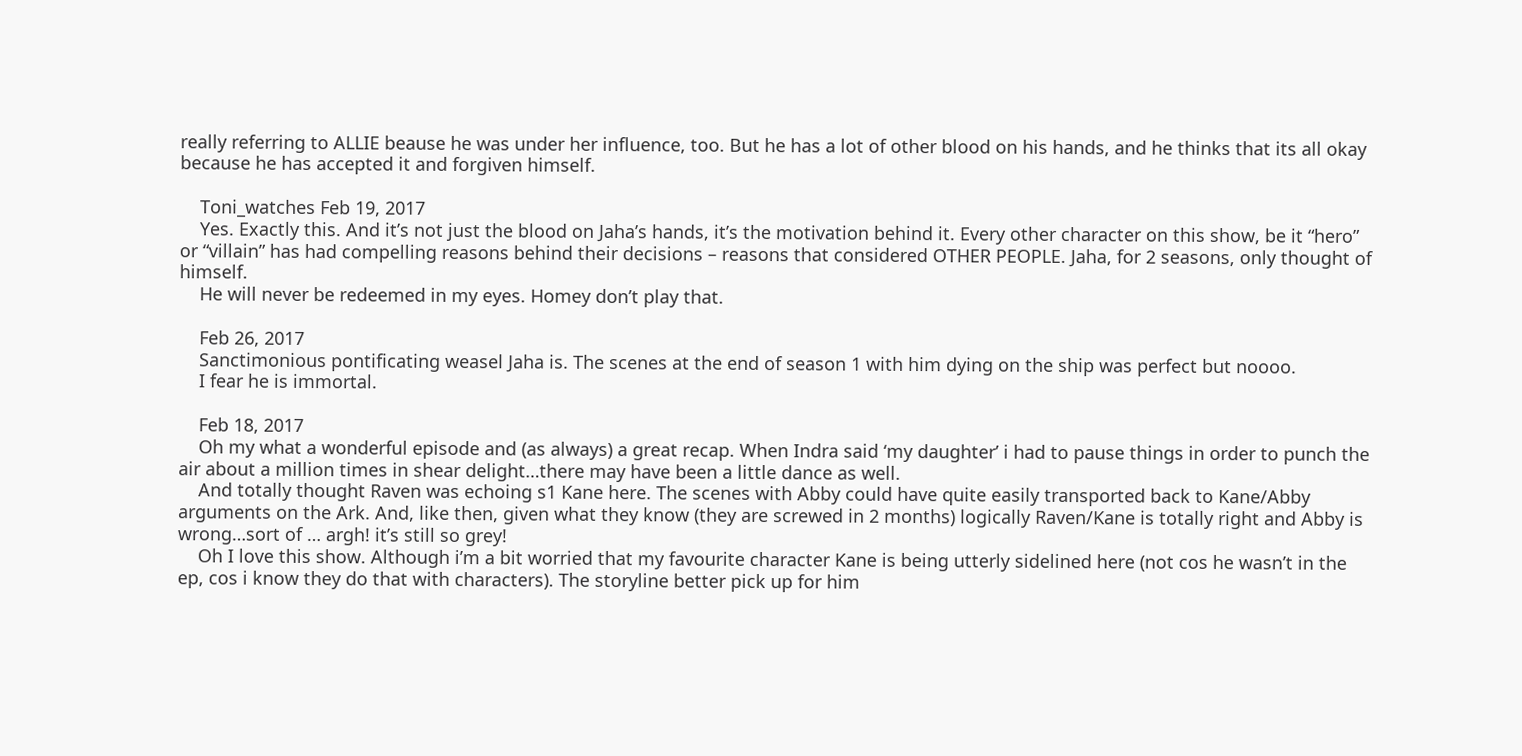really referring to ALLIE beause he was under her influence, too. But he has a lot of other blood on his hands, and he thinks that its all okay because he has accepted it and forgiven himself.

    Toni_watches Feb 19, 2017
    Yes. Exactly this. And it’s not just the blood on Jaha’s hands, it’s the motivation behind it. Every other character on this show, be it “hero” or “villain” has had compelling reasons behind their decisions – reasons that considered OTHER PEOPLE. Jaha, for 2 seasons, only thought of himself.
    He will never be redeemed in my eyes. Homey don’t play that.

    Feb 26, 2017
    Sanctimonious pontificating weasel Jaha is. The scenes at the end of season 1 with him dying on the ship was perfect but noooo.
    I fear he is immortal.

    Feb 18, 2017
    Oh my what a wonderful episode and (as always) a great recap. When Indra said ‘my daughter’ i had to pause things in order to punch the air about a million times in shear delight…there may have been a little dance as well.
    And totally thought Raven was echoing s1 Kane here. The scenes with Abby could have quite easily transported back to Kane/Abby arguments on the Ark. And, like then, given what they know (they are screwed in 2 months) logically Raven/Kane is totally right and Abby is wrong…sort of … argh! it’s still so grey!
    Oh I love this show. Although i’m a bit worried that my favourite character Kane is being utterly sidelined here (not cos he wasn’t in the ep, cos i know they do that with characters). The storyline better pick up for him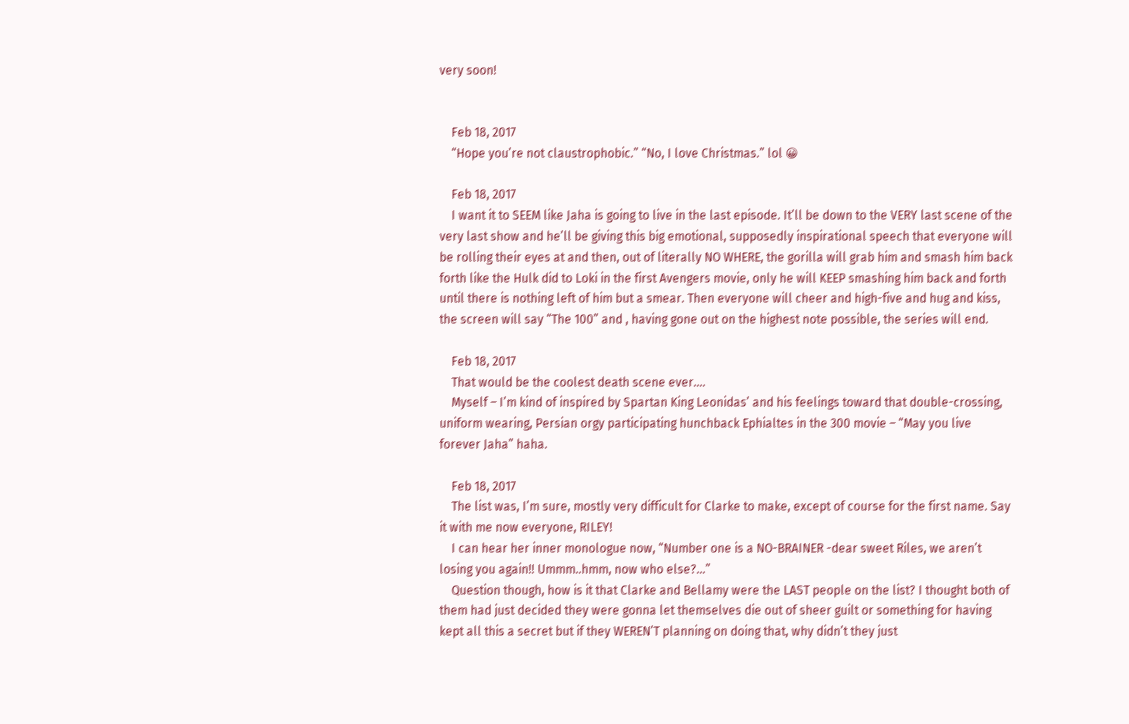very soon!


    Feb 18, 2017
    “Hope you’re not claustrophobic.” “No, I love Christmas.” lol 😀

    Feb 18, 2017
    I want it to SEEM like Jaha is going to live in the last episode. It’ll be down to the VERY last scene of the very last show and he’ll be giving this big emotional, supposedly inspirational speech that everyone will be rolling their eyes at and then, out of literally NO WHERE, the gorilla will grab him and smash him back forth like the Hulk did to Loki in the first Avengers movie, only he will KEEP smashing him back and forth until there is nothing left of him but a smear. Then everyone will cheer and high-five and hug and kiss, the screen will say “The 100” and , having gone out on the highest note possible, the series will end.

    Feb 18, 2017
    That would be the coolest death scene ever….
    Myself – I’m kind of inspired by Spartan King Leonidas’ and his feelings toward that double-crossing, uniform wearing, Persian orgy participating hunchback Ephialtes in the 300 movie – “May you live forever Jaha” haha.

    Feb 18, 2017
    The list was, I’m sure, mostly very difficult for Clarke to make, except of course for the first name. Say it with me now everyone, RILEY!
    I can hear her inner monologue now, “Number one is a NO-BRAINER -dear sweet Riles, we aren’t losing you again!! Ummm..hmm, now who else?…”
    Question though, how is it that Clarke and Bellamy were the LAST people on the list? I thought both of them had just decided they were gonna let themselves die out of sheer guilt or something for having kept all this a secret but if they WEREN’T planning on doing that, why didn’t they just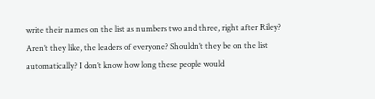write their names on the list as numbers two and three, right after Riley? Aren’t they like, the leaders of everyone? Shouldn’t they be on the list automatically? I don’t know how long these people would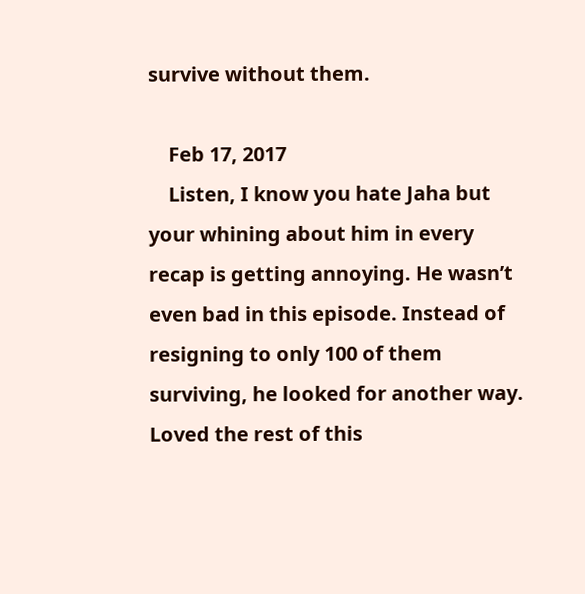survive without them.

    Feb 17, 2017
    Listen, I know you hate Jaha but your whining about him in every recap is getting annoying. He wasn’t even bad in this episode. Instead of resigning to only 100 of them surviving, he looked for another way. Loved the rest of this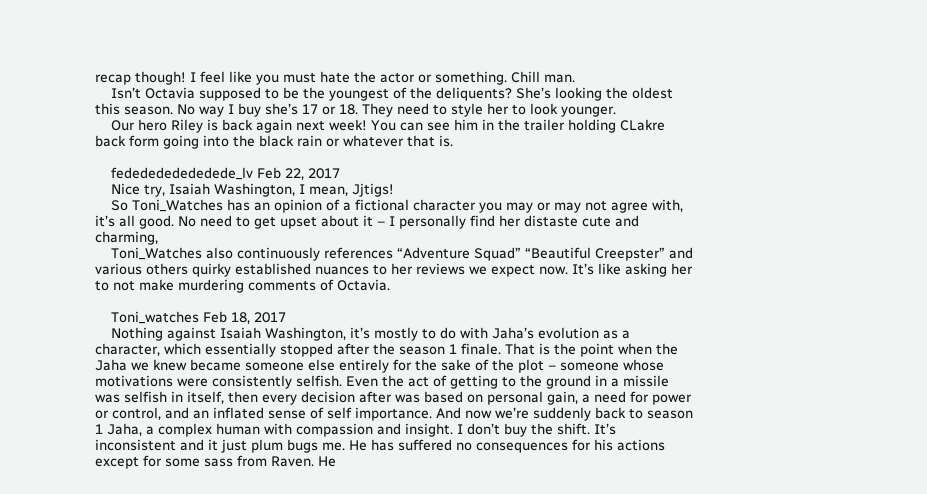recap though! I feel like you must hate the actor or something. Chill man.
    Isn’t Octavia supposed to be the youngest of the deliquents? She’s looking the oldest this season. No way I buy she’s 17 or 18. They need to style her to look younger.
    Our hero Riley is back again next week! You can see him in the trailer holding CLakre back form going into the black rain or whatever that is.

    fededededededede_lv Feb 22, 2017
    Nice try, Isaiah Washington, I mean, Jjtigs!
    So Toni_Watches has an opinion of a fictional character you may or may not agree with, it’s all good. No need to get upset about it – I personally find her distaste cute and charming,
    Toni_Watches also continuously references “Adventure Squad” “Beautiful Creepster” and various others quirky established nuances to her reviews we expect now. It’s like asking her to not make murdering comments of Octavia.

    Toni_watches Feb 18, 2017
    Nothing against Isaiah Washington, it’s mostly to do with Jaha’s evolution as a character, which essentially stopped after the season 1 finale. That is the point when the Jaha we knew became someone else entirely for the sake of the plot – someone whose motivations were consistently selfish. Even the act of getting to the ground in a missile was selfish in itself, then every decision after was based on personal gain, a need for power or control, and an inflated sense of self importance. And now we’re suddenly back to season 1 Jaha, a complex human with compassion and insight. I don’t buy the shift. It’s inconsistent and it just plum bugs me. He has suffered no consequences for his actions except for some sass from Raven. He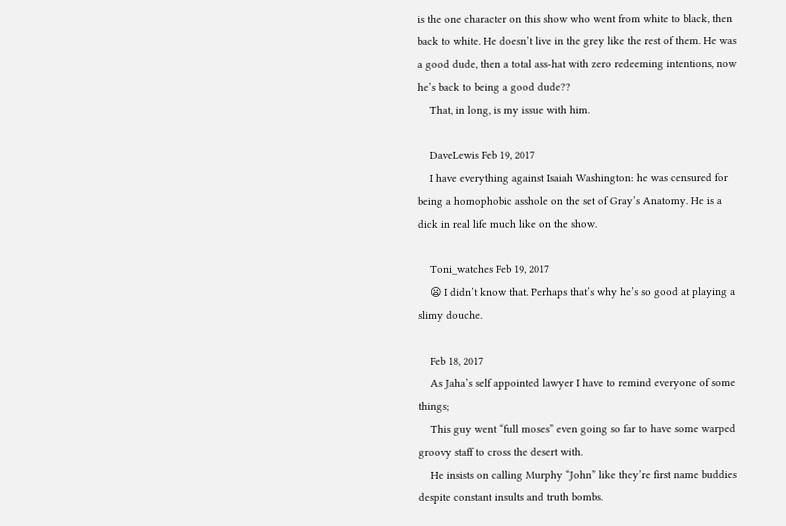is the one character on this show who went from white to black, then back to white. He doesn’t live in the grey like the rest of them. He was a good dude, then a total ass-hat with zero redeeming intentions, now he’s back to being a good dude??
    That, in long, is my issue with him.

    DaveLewis Feb 19, 2017
    I have everything against Isaiah Washington: he was censured for being a homophobic asshole on the set of Gray’s Anatomy. He is a dick in real life much like on the show.

    Toni_watches Feb 19, 2017
    😦 I didn’t know that. Perhaps that’s why he’s so good at playing a slimy douche.

    Feb 18, 2017
    As Jaha’s self appointed lawyer I have to remind everyone of some things;
    This guy went “full moses” even going so far to have some warped groovy staff to cross the desert with.
    He insists on calling Murphy “John” like they’re first name buddies despite constant insults and truth bombs.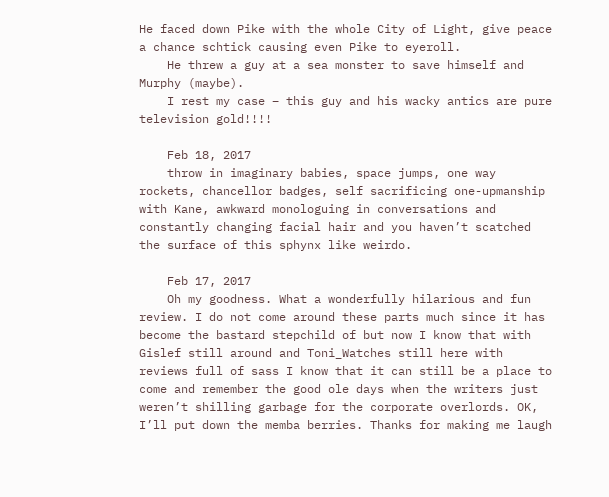He faced down Pike with the whole City of Light, give peace a chance schtick causing even Pike to eyeroll.
    He threw a guy at a sea monster to save himself and Murphy (maybe).
    I rest my case – this guy and his wacky antics are pure television gold!!!!

    Feb 18, 2017
    throw in imaginary babies, space jumps, one way rockets, chancellor badges, self sacrificing one-upmanship with Kane, awkward monologuing in conversations and constantly changing facial hair and you haven’t scatched the surface of this sphynx like weirdo.

    Feb 17, 2017
    Oh my goodness. What a wonderfully hilarious and fun review. I do not come around these parts much since it has become the bastard stepchild of but now I know that with Gislef still around and Toni_Watches still here with reviews full of sass I know that it can still be a place to come and remember the good ole days when the writers just weren’t shilling garbage for the corporate overlords. OK, I’ll put down the memba berries. Thanks for making me laugh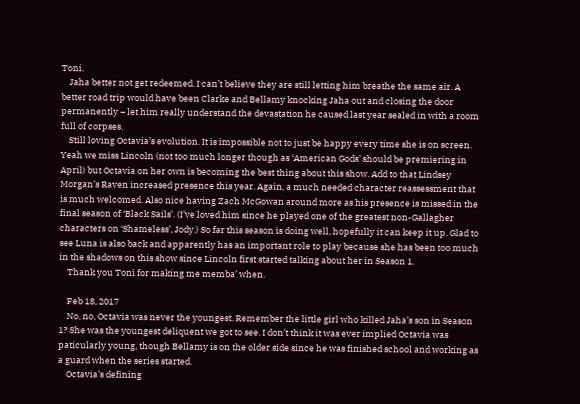Toni.
    Jaha better not get redeemed. I can’t believe they are still letting him breathe the same air. A better road trip would have been Clarke and Bellamy knocking Jaha out and closing the door permanently – let him really understand the devastation he caused last year sealed in with a room full of corpses.
    Still loving Octavia’s evolution. It is impossible not to just be happy every time she is on screen. Yeah we miss Lincoln (not too much longer though as ‘American Gods’ should be premiering in April) but Octavia on her own is becoming the best thing about this show. Add to that Lindsey Morgan’s Raven increased presence this year. Again, a much needed character reassessment that is much welcomed. Also nice having Zach McGowan around more as his presence is missed in the final season of ‘Black Sails’. (I’ve loved him since he played one of the greatest non-Gallagher characters on ‘Shameless’, Jody.) So far this season is doing well, hopefully it can keep it up. Glad to see Luna is also back and apparently has an important role to play because she has been too much in the shadows on this show since Lincoln first started talking about her in Season 1.
    Thank you Toni for making me memba’ when.

    Feb 18, 2017
    No, no, Octavia was never the youngest. Remember the little girl who killed Jaha’s son in Season 1? She was the youngest deliquent we got to see. I don’t think it was ever implied Octavia was paticularly young, though Bellamy is on the older side since he was finished school and working as a guard when the series started.
    Octavia’s defining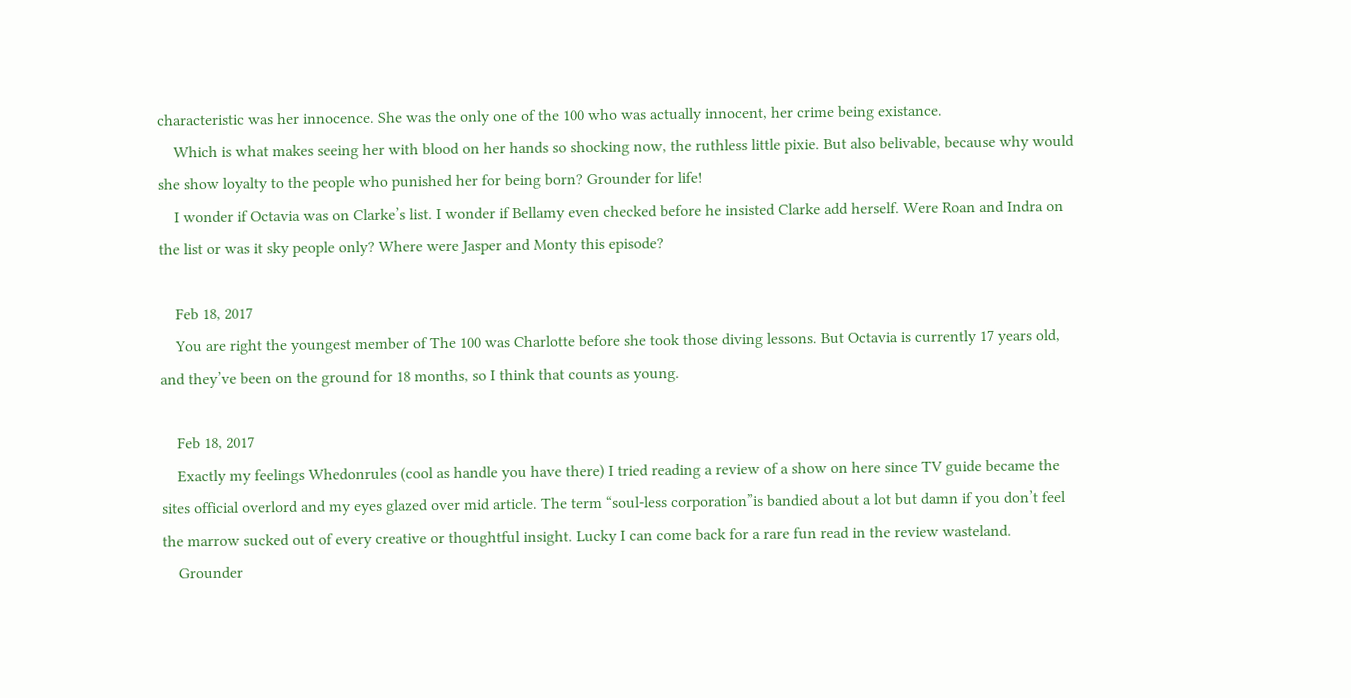characteristic was her innocence. She was the only one of the 100 who was actually innocent, her crime being existance.
    Which is what makes seeing her with blood on her hands so shocking now, the ruthless little pixie. But also belivable, because why would she show loyalty to the people who punished her for being born? Grounder for life!
    I wonder if Octavia was on Clarke’s list. I wonder if Bellamy even checked before he insisted Clarke add herself. Were Roan and Indra on the list or was it sky people only? Where were Jasper and Monty this episode?

    Feb 18, 2017
    You are right the youngest member of The 100 was Charlotte before she took those diving lessons. But Octavia is currently 17 years old, and they’ve been on the ground for 18 months, so I think that counts as young.

    Feb 18, 2017
    Exactly my feelings Whedonrules (cool as handle you have there) I tried reading a review of a show on here since TV guide became the sites official overlord and my eyes glazed over mid article. The term “soul-less corporation”is bandied about a lot but damn if you don’t feel the marrow sucked out of every creative or thoughtful insight. Lucky I can come back for a rare fun read in the review wasteland.
    Grounder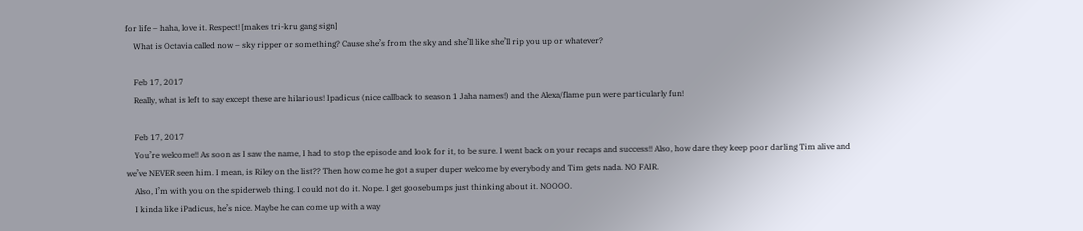for life – haha, love it. Respect! [makes tri-kru gang sign]
    What is Octavia called now – sky ripper or something? Cause she’s from the sky and she’ll like she’ll rip you up or whatever?

    Feb 17, 2017
    Really, what is left to say except these are hilarious! Ipadicus (nice callback to season 1 Jaha names!) and the Alexa/flame pun were particularly fun!

    Feb 17, 2017
    You’re welcome!! As soon as I saw the name, I had to stop the episode and look for it, to be sure. I went back on your recaps and success!! Also, how dare they keep poor darling Tim alive and we’ve NEVER seen him. I mean, is Riley on the list?? Then how come he got a super duper welcome by everybody and Tim gets nada. NO FAIR.
    Also, I’m with you on the spiderweb thing. I could not do it. Nope. I get goosebumps just thinking about it. NOOOO.
    I kinda like iPadicus, he’s nice. Maybe he can come up with a way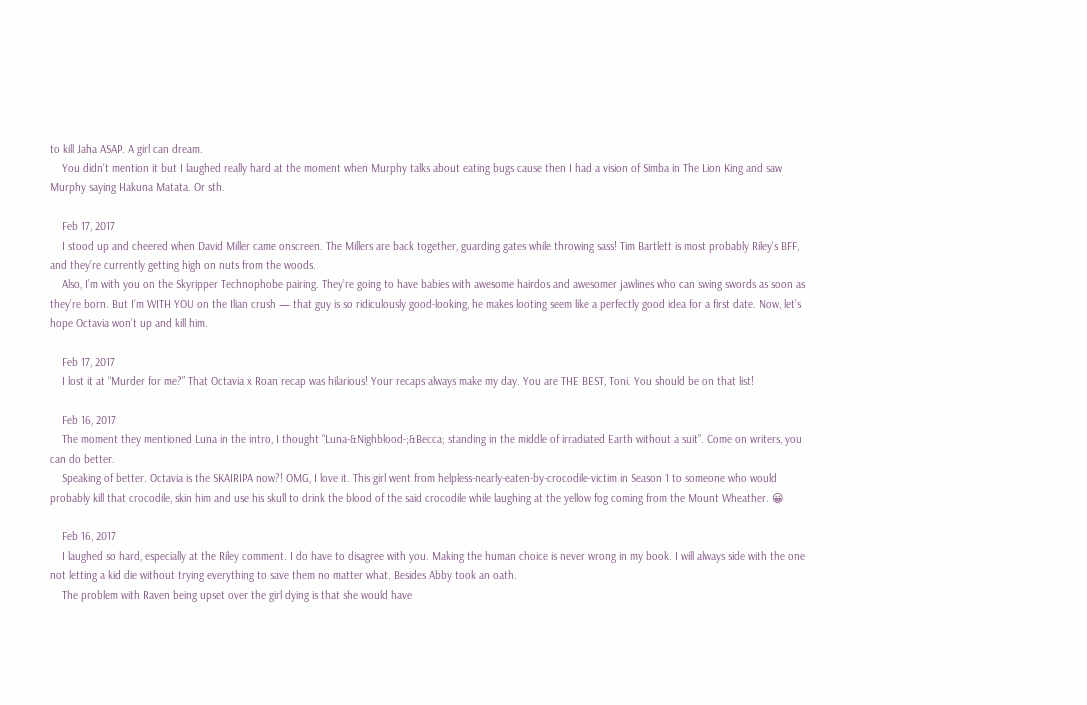to kill Jaha ASAP. A girl can dream.
    You didn’t mention it but I laughed really hard at the moment when Murphy talks about eating bugs cause then I had a vision of Simba in The Lion King and saw Murphy saying Hakuna Matata. Or sth.

    Feb 17, 2017
    I stood up and cheered when David Miller came onscreen. The Millers are back together, guarding gates while throwing sass! Tim Bartlett is most probably Riley’s BFF, and they’re currently getting high on nuts from the woods.
    Also, I’m with you on the Skyripper Technophobe pairing. They’re going to have babies with awesome hairdos and awesomer jawlines who can swing swords as soon as they’re born. But I’m WITH YOU on the Ilian crush — that guy is so ridiculously good-looking, he makes looting seem like a perfectly good idea for a first date. Now, let’s hope Octavia won’t up and kill him.

    Feb 17, 2017
    I lost it at “Murder for me?” That Octavia x Roan recap was hilarious! Your recaps always make my day. You are THE BEST, Toni. You should be on that list!

    Feb 16, 2017
    The moment they mentioned Luna in the intro, I thought “Luna-&Nighblood-;&Becca; standing in the middle of irradiated Earth without a suit”. Come on writers, you can do better.
    Speaking of better. Octavia is the SKAIRIPA now?! OMG, I love it. This girl went from helpless-nearly-eaten-by-crocodile-victim in Season 1 to someone who would probably kill that crocodile, skin him and use his skull to drink the blood of the said crocodile while laughing at the yellow fog coming from the Mount Wheather. 😀

    Feb 16, 2017
    I laughed so hard, especially at the Riley comment. I do have to disagree with you. Making the human choice is never wrong in my book. I will always side with the one not letting a kid die without trying everything to save them no matter what. Besides Abby took an oath.
    The problem with Raven being upset over the girl dying is that she would have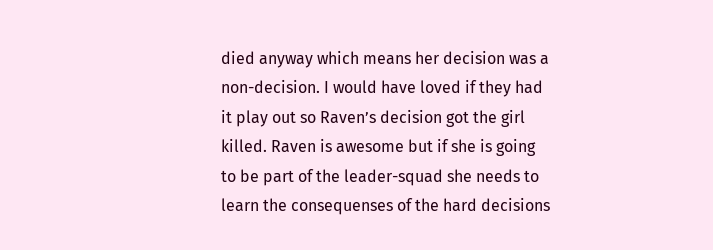died anyway which means her decision was a non-decision. I would have loved if they had it play out so Raven’s decision got the girl killed. Raven is awesome but if she is going to be part of the leader-squad she needs to learn the consequenses of the hard decisions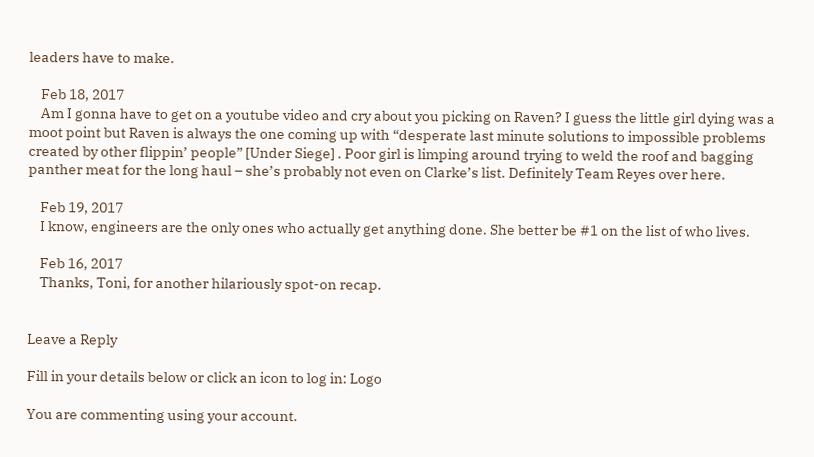leaders have to make.

    Feb 18, 2017
    Am I gonna have to get on a youtube video and cry about you picking on Raven? I guess the little girl dying was a moot point but Raven is always the one coming up with “desperate last minute solutions to impossible problems created by other flippin’ people” [Under Siege] . Poor girl is limping around trying to weld the roof and bagging panther meat for the long haul – she’s probably not even on Clarke’s list. Definitely Team Reyes over here.

    Feb 19, 2017
    I know, engineers are the only ones who actually get anything done. She better be #1 on the list of who lives.

    Feb 16, 2017
    Thanks, Toni, for another hilariously spot-on recap.


Leave a Reply

Fill in your details below or click an icon to log in: Logo

You are commenting using your account.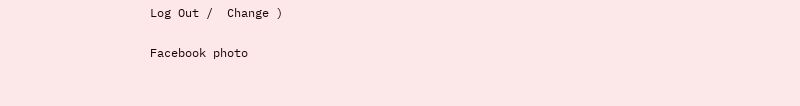Log Out /  Change )

Facebook photo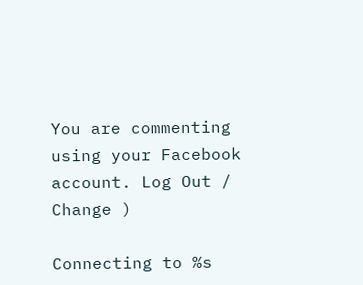You are commenting using your Facebook account. Log Out /  Change )

Connecting to %s